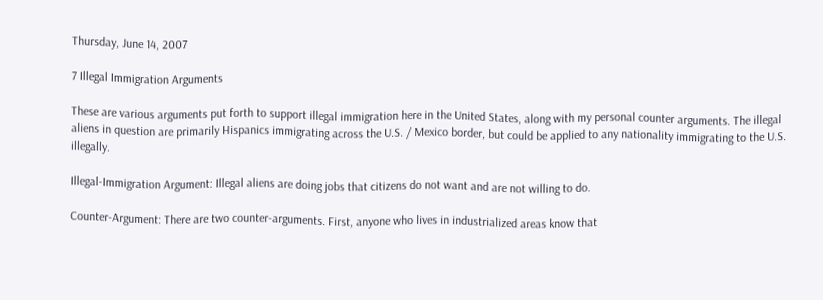Thursday, June 14, 2007

7 Illegal Immigration Arguments

These are various arguments put forth to support illegal immigration here in the United States, along with my personal counter arguments. The illegal aliens in question are primarily Hispanics immigrating across the U.S. / Mexico border, but could be applied to any nationality immigrating to the U.S. illegally.

Illegal-Immigration Argument: Illegal aliens are doing jobs that citizens do not want and are not willing to do.

Counter-Argument: There are two counter-arguments. First, anyone who lives in industrialized areas know that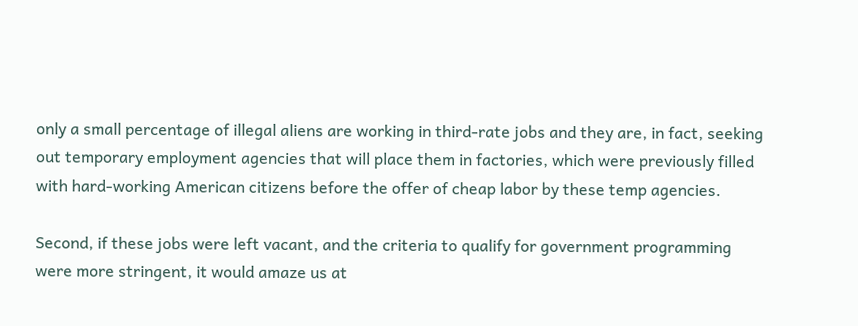only a small percentage of illegal aliens are working in third-rate jobs and they are, in fact, seeking out temporary employment agencies that will place them in factories, which were previously filled with hard-working American citizens before the offer of cheap labor by these temp agencies.

Second, if these jobs were left vacant, and the criteria to qualify for government programming were more stringent, it would amaze us at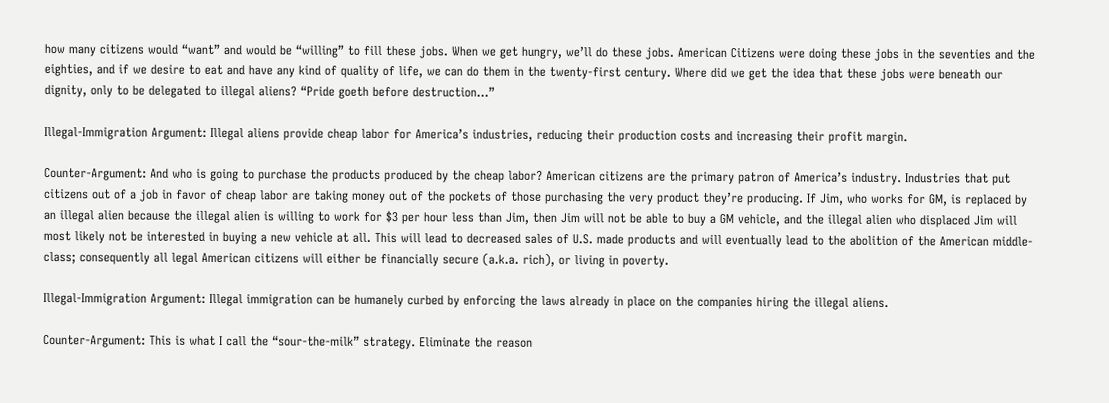how many citizens would “want” and would be “willing” to fill these jobs. When we get hungry, we’ll do these jobs. American Citizens were doing these jobs in the seventies and the eighties, and if we desire to eat and have any kind of quality of life, we can do them in the twenty-first century. Where did we get the idea that these jobs were beneath our dignity, only to be delegated to illegal aliens? “Pride goeth before destruction…”

Illegal-Immigration Argument: Illegal aliens provide cheap labor for America’s industries, reducing their production costs and increasing their profit margin.

Counter-Argument: And who is going to purchase the products produced by the cheap labor? American citizens are the primary patron of America’s industry. Industries that put citizens out of a job in favor of cheap labor are taking money out of the pockets of those purchasing the very product they’re producing. If Jim, who works for GM, is replaced by an illegal alien because the illegal alien is willing to work for $3 per hour less than Jim, then Jim will not be able to buy a GM vehicle, and the illegal alien who displaced Jim will most likely not be interested in buying a new vehicle at all. This will lead to decreased sales of U.S. made products and will eventually lead to the abolition of the American middle-class; consequently all legal American citizens will either be financially secure (a.k.a. rich), or living in poverty.

Illegal-Immigration Argument: Illegal immigration can be humanely curbed by enforcing the laws already in place on the companies hiring the illegal aliens.

Counter-Argument: This is what I call the “sour-the-milk” strategy. Eliminate the reason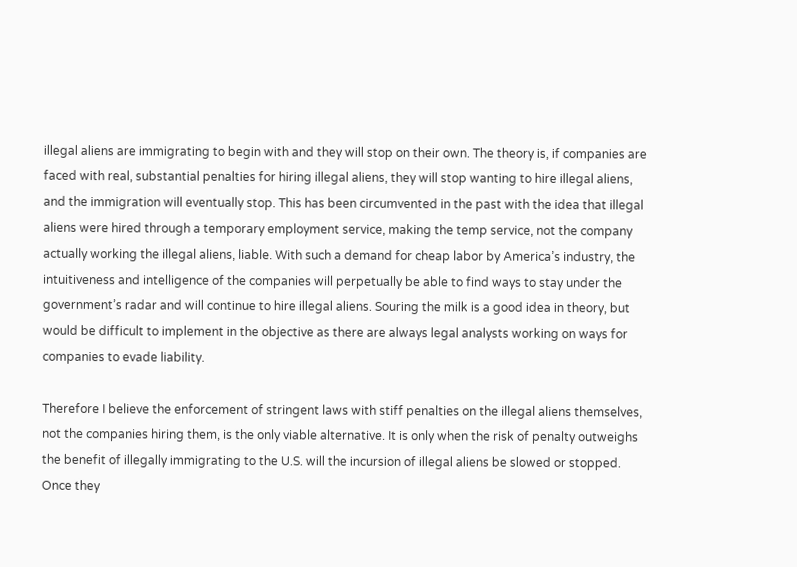illegal aliens are immigrating to begin with and they will stop on their own. The theory is, if companies are faced with real, substantial penalties for hiring illegal aliens, they will stop wanting to hire illegal aliens, and the immigration will eventually stop. This has been circumvented in the past with the idea that illegal aliens were hired through a temporary employment service, making the temp service, not the company actually working the illegal aliens, liable. With such a demand for cheap labor by America’s industry, the intuitiveness and intelligence of the companies will perpetually be able to find ways to stay under the government’s radar and will continue to hire illegal aliens. Souring the milk is a good idea in theory, but would be difficult to implement in the objective as there are always legal analysts working on ways for companies to evade liability.

Therefore I believe the enforcement of stringent laws with stiff penalties on the illegal aliens themselves, not the companies hiring them, is the only viable alternative. It is only when the risk of penalty outweighs the benefit of illegally immigrating to the U.S. will the incursion of illegal aliens be slowed or stopped. Once they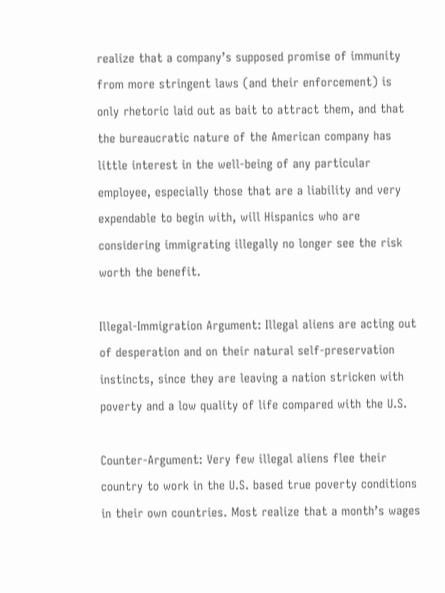realize that a company’s supposed promise of immunity from more stringent laws (and their enforcement) is only rhetoric laid out as bait to attract them, and that the bureaucratic nature of the American company has little interest in the well-being of any particular employee, especially those that are a liability and very expendable to begin with, will Hispanics who are considering immigrating illegally no longer see the risk worth the benefit.

Illegal-Immigration Argument: Illegal aliens are acting out of desperation and on their natural self-preservation instincts, since they are leaving a nation stricken with poverty and a low quality of life compared with the U.S.

Counter-Argument: Very few illegal aliens flee their country to work in the U.S. based true poverty conditions in their own countries. Most realize that a month’s wages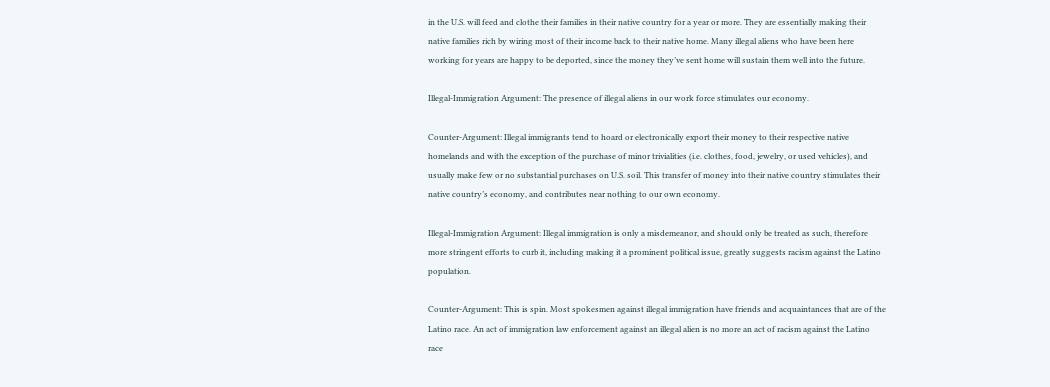in the U.S. will feed and clothe their families in their native country for a year or more. They are essentially making their native families rich by wiring most of their income back to their native home. Many illegal aliens who have been here working for years are happy to be deported, since the money they’ve sent home will sustain them well into the future.

Illegal-Immigration Argument: The presence of illegal aliens in our work force stimulates our economy.

Counter-Argument: Illegal immigrants tend to hoard or electronically export their money to their respective native homelands and with the exception of the purchase of minor trivialities (i.e. clothes, food, jewelry, or used vehicles), and usually make few or no substantial purchases on U.S. soil. This transfer of money into their native country stimulates their native country’s economy, and contributes near nothing to our own economy.

Illegal-Immigration Argument: Illegal immigration is only a misdemeanor, and should only be treated as such, therefore more stringent efforts to curb it, including making it a prominent political issue, greatly suggests racism against the Latino population.

Counter-Argument: This is spin. Most spokesmen against illegal immigration have friends and acquaintances that are of the Latino race. An act of immigration law enforcement against an illegal alien is no more an act of racism against the Latino race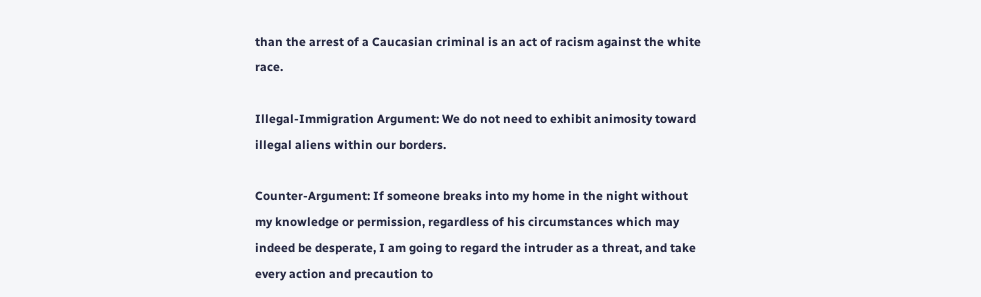than the arrest of a Caucasian criminal is an act of racism against the white race.

Illegal-Immigration Argument: We do not need to exhibit animosity toward illegal aliens within our borders.

Counter-Argument: If someone breaks into my home in the night without my knowledge or permission, regardless of his circumstances which may indeed be desperate, I am going to regard the intruder as a threat, and take every action and precaution to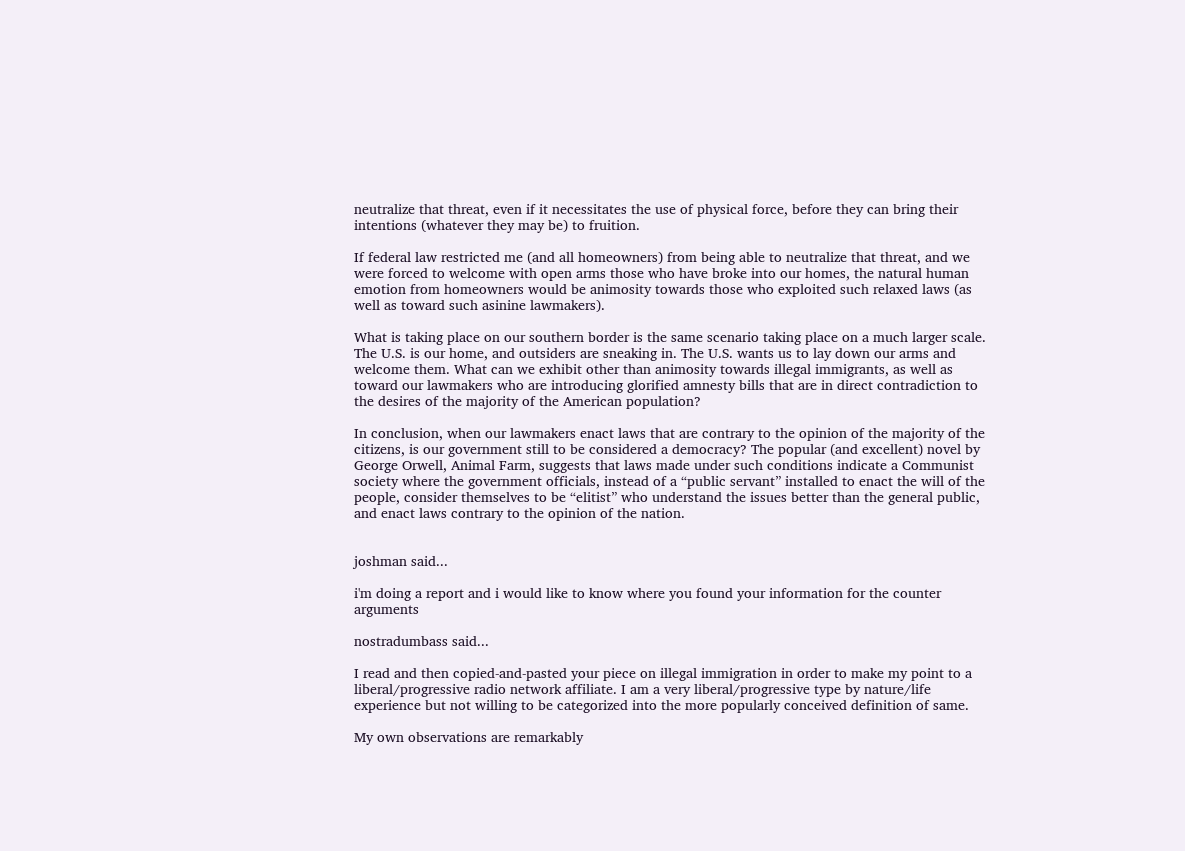neutralize that threat, even if it necessitates the use of physical force, before they can bring their intentions (whatever they may be) to fruition.

If federal law restricted me (and all homeowners) from being able to neutralize that threat, and we were forced to welcome with open arms those who have broke into our homes, the natural human emotion from homeowners would be animosity towards those who exploited such relaxed laws (as well as toward such asinine lawmakers).

What is taking place on our southern border is the same scenario taking place on a much larger scale. The U.S. is our home, and outsiders are sneaking in. The U.S. wants us to lay down our arms and welcome them. What can we exhibit other than animosity towards illegal immigrants, as well as toward our lawmakers who are introducing glorified amnesty bills that are in direct contradiction to the desires of the majority of the American population?

In conclusion, when our lawmakers enact laws that are contrary to the opinion of the majority of the citizens, is our government still to be considered a democracy? The popular (and excellent) novel by George Orwell, Animal Farm, suggests that laws made under such conditions indicate a Communist society where the government officials, instead of a “public servant” installed to enact the will of the people, consider themselves to be “elitist” who understand the issues better than the general public, and enact laws contrary to the opinion of the nation.


joshman said...

i'm doing a report and i would like to know where you found your information for the counter arguments

nostradumbass said...

I read and then copied-and-pasted your piece on illegal immigration in order to make my point to a liberal/progressive radio network affiliate. I am a very liberal/progressive type by nature/life experience but not willing to be categorized into the more popularly conceived definition of same.

My own observations are remarkably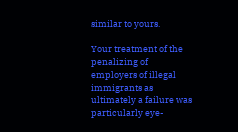similar to yours.

Your treatment of the penalizing of employers of illegal immigrants as ultimately a failure was particularly eye-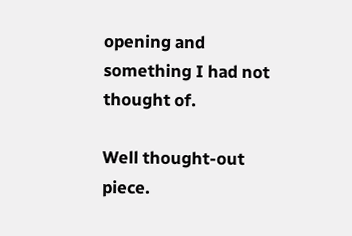opening and something I had not thought of.

Well thought-out piece.